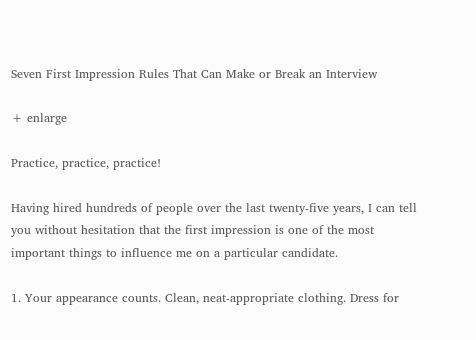Seven First Impression Rules That Can Make or Break an Interview

+ enlarge

Practice, practice, practice!

Having hired hundreds of people over the last twenty-five years, I can tell you without hesitation that the first impression is one of the most important things to influence me on a particular candidate.

1. Your appearance counts. Clean, neat-appropriate clothing. Dress for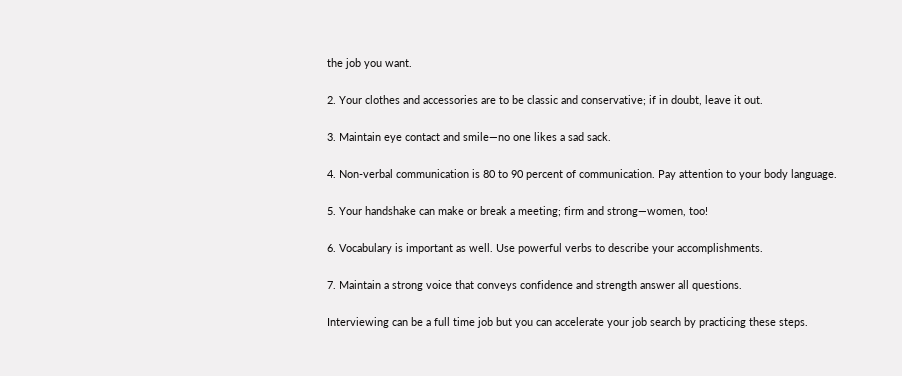the job you want.

2. Your clothes and accessories are to be classic and conservative; if in doubt, leave it out.

3. Maintain eye contact and smile—no one likes a sad sack.

4. Non-verbal communication is 80 to 90 percent of communication. Pay attention to your body language.

5. Your handshake can make or break a meeting; firm and strong—women, too!

6. Vocabulary is important as well. Use powerful verbs to describe your accomplishments.

7. Maintain a strong voice that conveys confidence and strength answer all questions.

Interviewing can be a full time job but you can accelerate your job search by practicing these steps.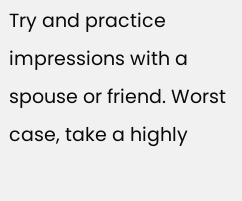Try and practice impressions with a spouse or friend. Worst case, take a highly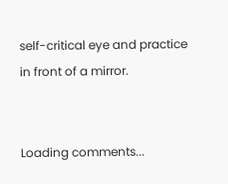self-critical eye and practice in front of a mirror.


Loading comments...